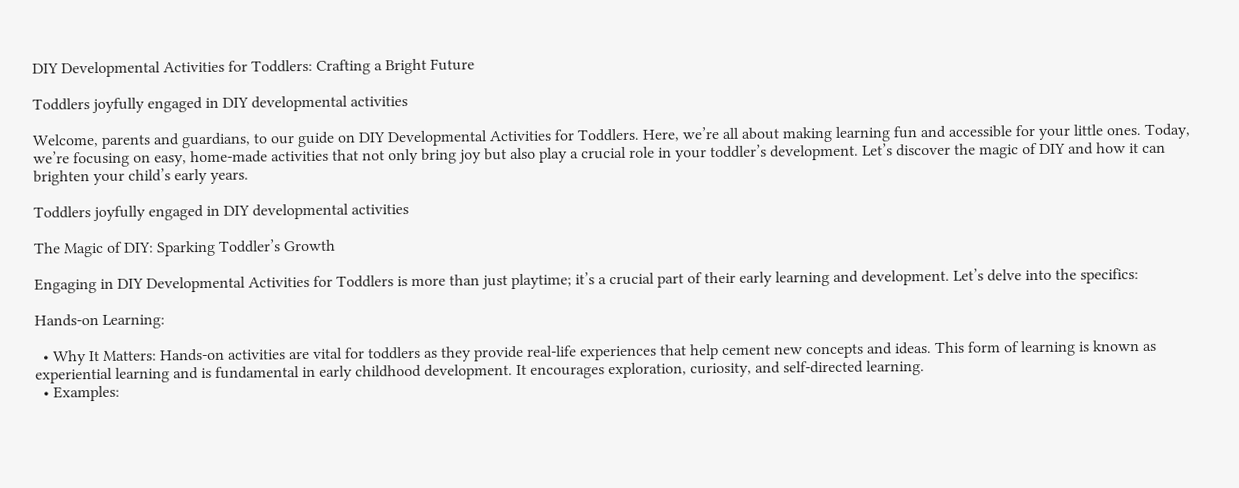DIY Developmental Activities for Toddlers: Crafting a Bright Future

Toddlers joyfully engaged in DIY developmental activities

Welcome, parents and guardians, to our guide on DIY Developmental Activities for Toddlers. Here, we’re all about making learning fun and accessible for your little ones. Today, we’re focusing on easy, home-made activities that not only bring joy but also play a crucial role in your toddler’s development. Let’s discover the magic of DIY and how it can brighten your child’s early years.

Toddlers joyfully engaged in DIY developmental activities

The Magic of DIY: Sparking Toddler’s Growth

Engaging in DIY Developmental Activities for Toddlers is more than just playtime; it’s a crucial part of their early learning and development. Let’s delve into the specifics:

Hands-on Learning:

  • Why It Matters: Hands-on activities are vital for toddlers as they provide real-life experiences that help cement new concepts and ideas. This form of learning is known as experiential learning and is fundamental in early childhood development. It encourages exploration, curiosity, and self-directed learning.
  • Examples: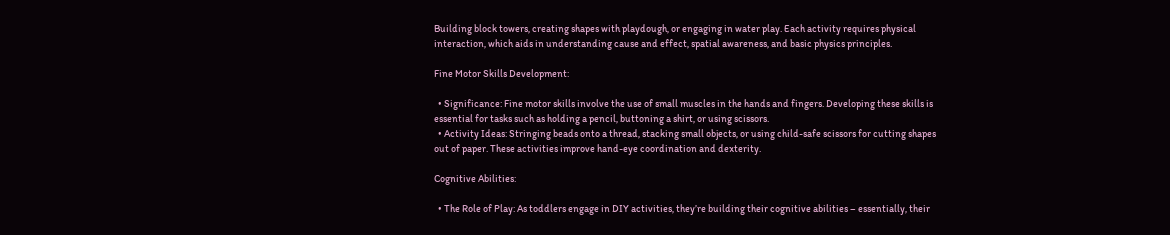Building block towers, creating shapes with playdough, or engaging in water play. Each activity requires physical interaction, which aids in understanding cause and effect, spatial awareness, and basic physics principles.

Fine Motor Skills Development:

  • Significance: Fine motor skills involve the use of small muscles in the hands and fingers. Developing these skills is essential for tasks such as holding a pencil, buttoning a shirt, or using scissors.
  • Activity Ideas: Stringing beads onto a thread, stacking small objects, or using child-safe scissors for cutting shapes out of paper. These activities improve hand-eye coordination and dexterity.

Cognitive Abilities:

  • The Role of Play: As toddlers engage in DIY activities, they’re building their cognitive abilities – essentially, their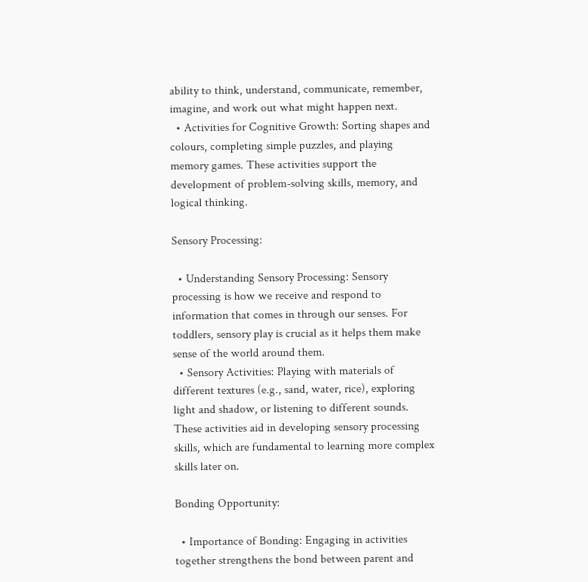ability to think, understand, communicate, remember, imagine, and work out what might happen next.
  • Activities for Cognitive Growth: Sorting shapes and colours, completing simple puzzles, and playing memory games. These activities support the development of problem-solving skills, memory, and logical thinking.

Sensory Processing:

  • Understanding Sensory Processing: Sensory processing is how we receive and respond to information that comes in through our senses. For toddlers, sensory play is crucial as it helps them make sense of the world around them.
  • Sensory Activities: Playing with materials of different textures (e.g., sand, water, rice), exploring light and shadow, or listening to different sounds. These activities aid in developing sensory processing skills, which are fundamental to learning more complex skills later on.

Bonding Opportunity:

  • Importance of Bonding: Engaging in activities together strengthens the bond between parent and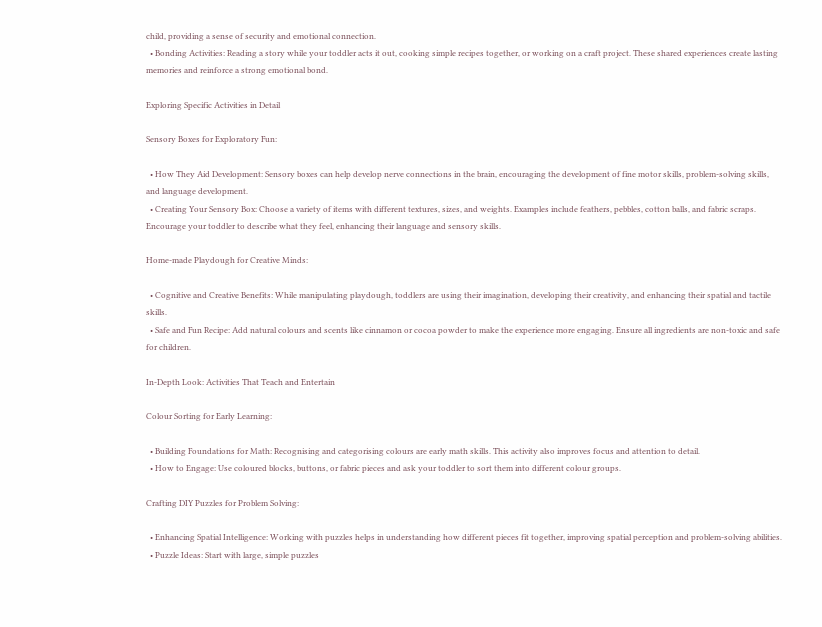child, providing a sense of security and emotional connection.
  • Bonding Activities: Reading a story while your toddler acts it out, cooking simple recipes together, or working on a craft project. These shared experiences create lasting memories and reinforce a strong emotional bond.

Exploring Specific Activities in Detail

Sensory Boxes for Exploratory Fun:

  • How They Aid Development: Sensory boxes can help develop nerve connections in the brain, encouraging the development of fine motor skills, problem-solving skills, and language development.
  • Creating Your Sensory Box: Choose a variety of items with different textures, sizes, and weights. Examples include feathers, pebbles, cotton balls, and fabric scraps. Encourage your toddler to describe what they feel, enhancing their language and sensory skills.

Home-made Playdough for Creative Minds:

  • Cognitive and Creative Benefits: While manipulating playdough, toddlers are using their imagination, developing their creativity, and enhancing their spatial and tactile skills.
  • Safe and Fun Recipe: Add natural colours and scents like cinnamon or cocoa powder to make the experience more engaging. Ensure all ingredients are non-toxic and safe for children.

In-Depth Look: Activities That Teach and Entertain

Colour Sorting for Early Learning:

  • Building Foundations for Math: Recognising and categorising colours are early math skills. This activity also improves focus and attention to detail.
  • How to Engage: Use coloured blocks, buttons, or fabric pieces and ask your toddler to sort them into different colour groups.

Crafting DIY Puzzles for Problem Solving:

  • Enhancing Spatial Intelligence: Working with puzzles helps in understanding how different pieces fit together, improving spatial perception and problem-solving abilities.
  • Puzzle Ideas: Start with large, simple puzzles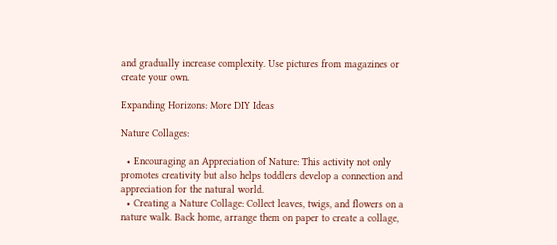and gradually increase complexity. Use pictures from magazines or create your own.

Expanding Horizons: More DIY Ideas

Nature Collages:

  • Encouraging an Appreciation of Nature: This activity not only promotes creativity but also helps toddlers develop a connection and appreciation for the natural world.
  • Creating a Nature Collage: Collect leaves, twigs, and flowers on a nature walk. Back home, arrange them on paper to create a collage,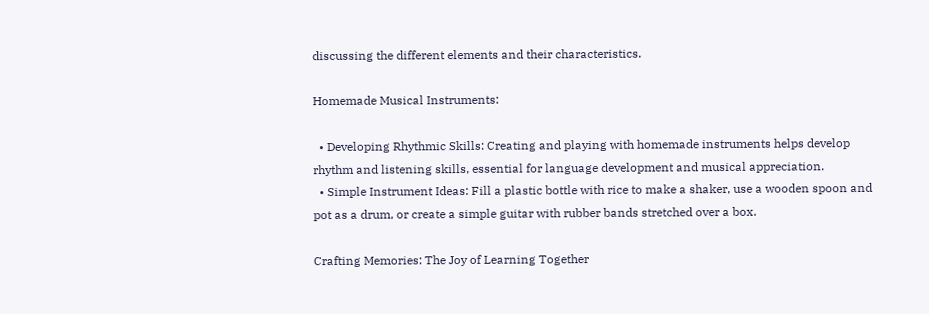discussing the different elements and their characteristics.

Homemade Musical Instruments:

  • Developing Rhythmic Skills: Creating and playing with homemade instruments helps develop rhythm and listening skills, essential for language development and musical appreciation.
  • Simple Instrument Ideas: Fill a plastic bottle with rice to make a shaker, use a wooden spoon and pot as a drum, or create a simple guitar with rubber bands stretched over a box.

Crafting Memories: The Joy of Learning Together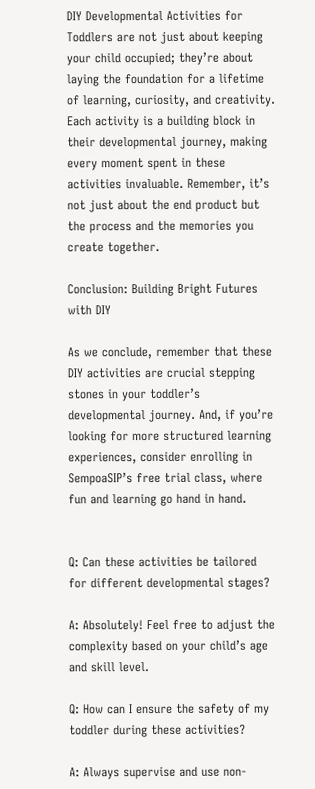DIY Developmental Activities for Toddlers are not just about keeping your child occupied; they’re about laying the foundation for a lifetime of learning, curiosity, and creativity. Each activity is a building block in their developmental journey, making every moment spent in these activities invaluable. Remember, it’s not just about the end product but the process and the memories you create together.

Conclusion: Building Bright Futures with DIY

As we conclude, remember that these DIY activities are crucial stepping stones in your toddler’s developmental journey. And, if you’re looking for more structured learning experiences, consider enrolling in SempoaSIP’s free trial class, where fun and learning go hand in hand.


Q: Can these activities be tailored for different developmental stages?

A: Absolutely! Feel free to adjust the complexity based on your child’s age and skill level.

Q: How can I ensure the safety of my toddler during these activities?

A: Always supervise and use non-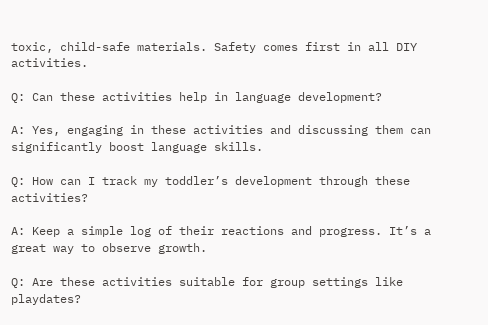toxic, child-safe materials. Safety comes first in all DIY activities.

Q: Can these activities help in language development?

A: Yes, engaging in these activities and discussing them can significantly boost language skills.

Q: How can I track my toddler’s development through these activities?

A: Keep a simple log of their reactions and progress. It’s a great way to observe growth.

Q: Are these activities suitable for group settings like playdates?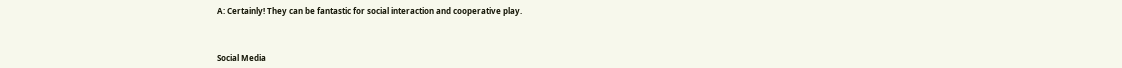A: Certainly! They can be fantastic for social interaction and cooperative play.



Social Media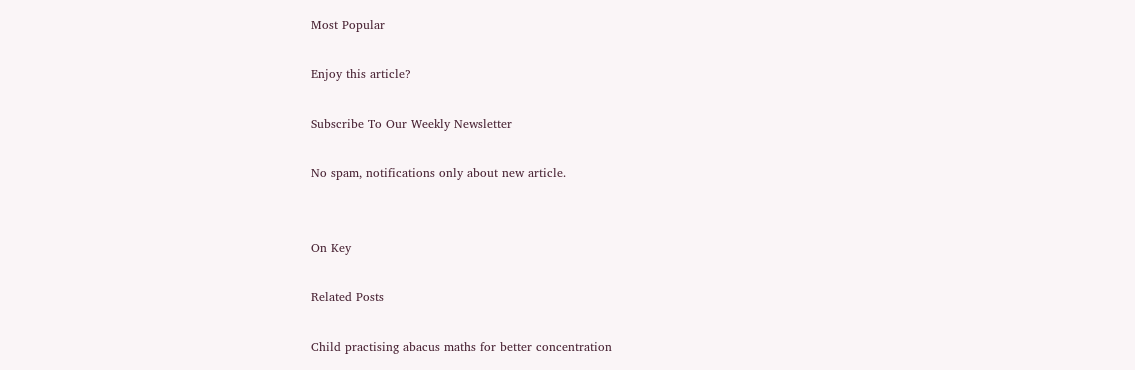Most Popular

Enjoy this article?

Subscribe To Our Weekly Newsletter

No spam, notifications only about new article.


On Key

Related Posts

Child practising abacus maths for better concentration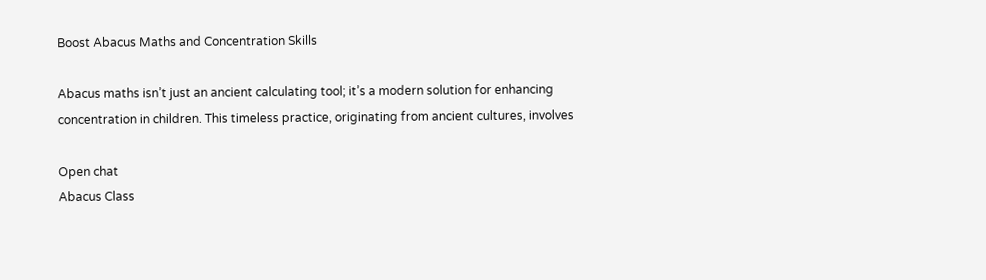Boost Abacus Maths and Concentration Skills

Abacus maths isn’t just an ancient calculating tool; it’s a modern solution for enhancing concentration in children. This timeless practice, originating from ancient cultures, involves

Open chat
Abacus Class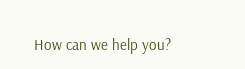How can we help you?